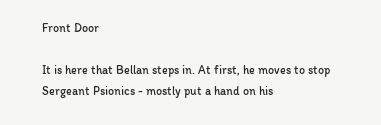Front Door

It is here that Bellan steps in. At first, he moves to stop Sergeant Psionics - mostly put a hand on his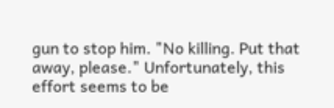gun to stop him. "No killing. Put that away, please." Unfortunately, this effort seems to be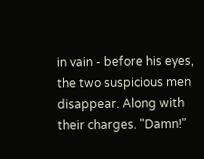in vain - before his eyes, the two suspicious men disappear. Along with their charges. "Damn!"